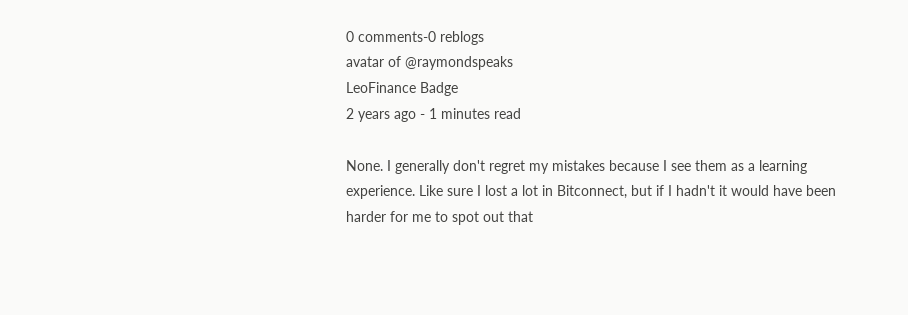0 comments-0 reblogs
avatar of @raymondspeaks
LeoFinance Badge
2 years ago - 1 minutes read

None. I generally don't regret my mistakes because I see them as a learning experience. Like sure I lost a lot in Bitconnect, but if I hadn't it would have been harder for me to spot out that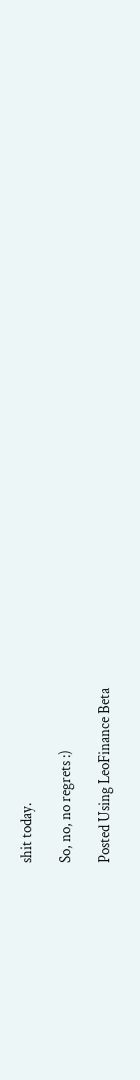shit today.

So, no, no regrets :)

Posted Using LeoFinance Beta